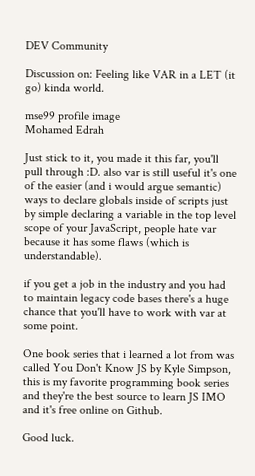DEV Community

Discussion on: Feeling like VAR in a LET (it go) kinda world.

mse99 profile image
Mohamed Edrah

Just stick to it, you made it this far, you'll pull through :D. also var is still useful it's one of the easier (and i would argue semantic) ways to declare globals inside of scripts just by simple declaring a variable in the top level scope of your JavaScript, people hate var because it has some flaws (which is understandable).

if you get a job in the industry and you had to maintain legacy code bases there's a huge chance that you'll have to work with var at some point.

One book series that i learned a lot from was called You Don't Know JS by Kyle Simpson, this is my favorite programming book series and they're the best source to learn JS IMO and it's free online on Github.

Good luck.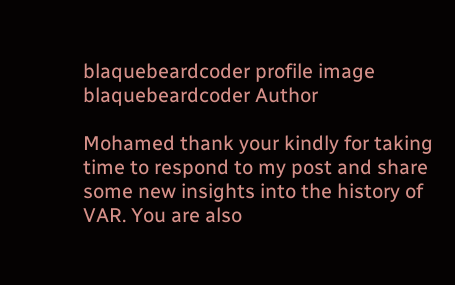blaquebeardcoder profile image
blaquebeardcoder Author

Mohamed thank your kindly for taking time to respond to my post and share some new insights into the history of VAR. You are also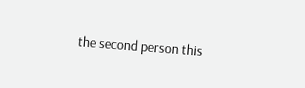the second person this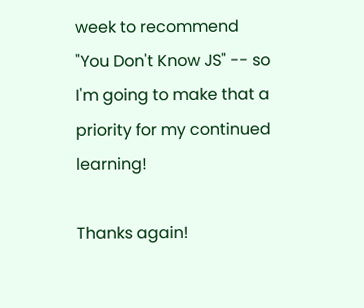week to recommend "You Don't Know JS" -- so I'm going to make that a priority for my continued learning!

Thanks again!